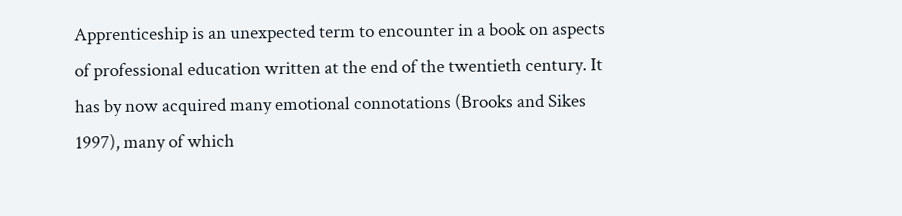Apprenticeship is an unexpected term to encounter in a book on aspects of professional education written at the end of the twentieth century. It has by now acquired many emotional connotations (Brooks and Sikes 1997), many of which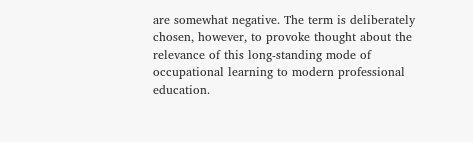are somewhat negative. The term is deliberately chosen, however, to provoke thought about the relevance of this long-standing mode of occupational learning to modern professional education.